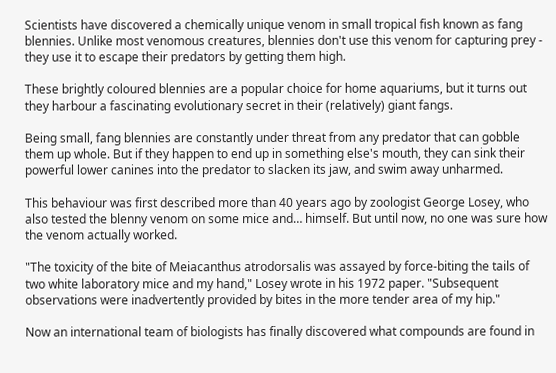Scientists have discovered a chemically unique venom in small tropical fish known as fang blennies. Unlike most venomous creatures, blennies don't use this venom for capturing prey - they use it to escape their predators by getting them high.

These brightly coloured blennies are a popular choice for home aquariums, but it turns out they harbour a fascinating evolutionary secret in their (relatively) giant fangs.

Being small, fang blennies are constantly under threat from any predator that can gobble them up whole. But if they happen to end up in something else's mouth, they can sink their powerful lower canines into the predator to slacken its jaw, and swim away unharmed.

This behaviour was first described more than 40 years ago by zoologist George Losey, who also tested the blenny venom on some mice and… himself. But until now, no one was sure how the venom actually worked.

"The toxicity of the bite of Meiacanthus atrodorsalis was assayed by force-biting the tails of two white laboratory mice and my hand," Losey wrote in his 1972 paper. "Subsequent observations were inadvertently provided by bites in the more tender area of my hip."

Now an international team of biologists has finally discovered what compounds are found in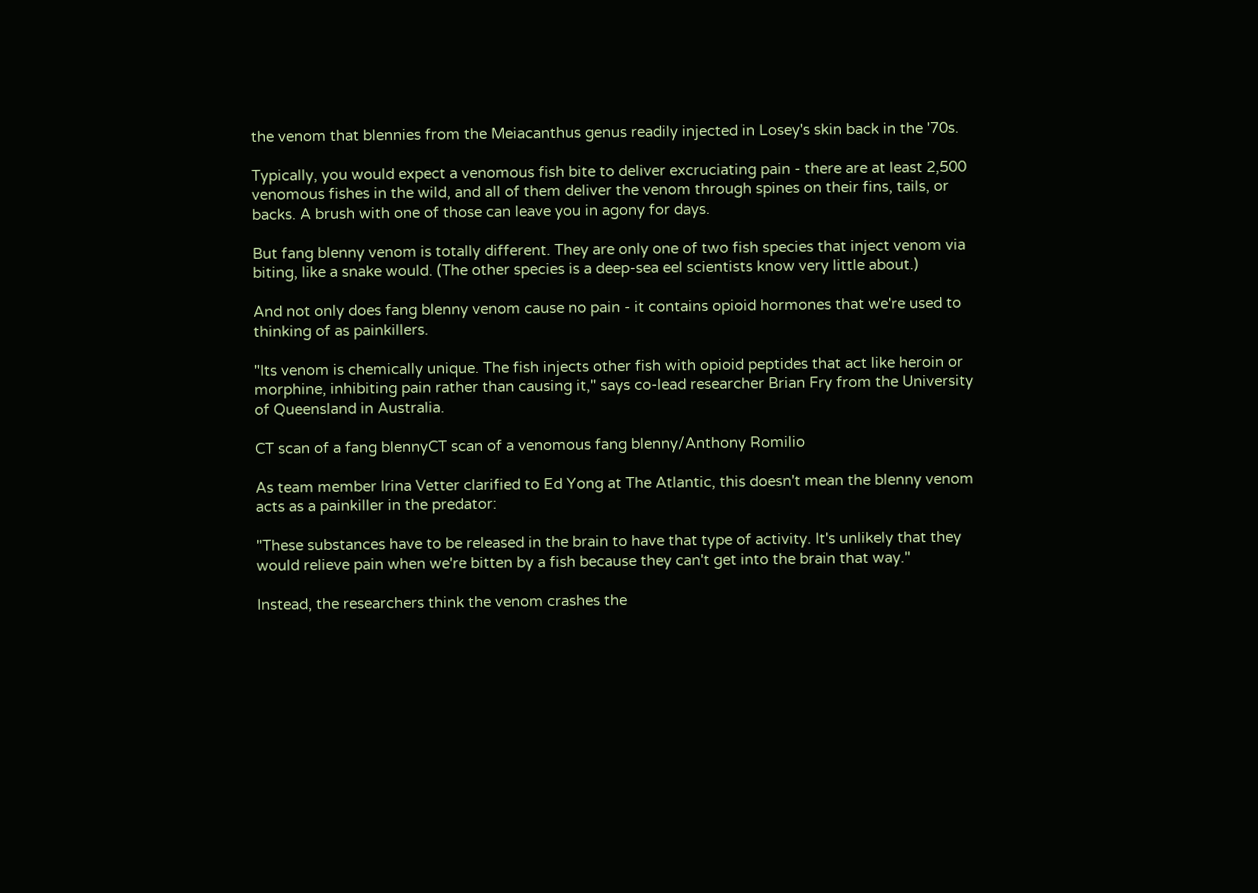the venom that blennies from the Meiacanthus genus readily injected in Losey's skin back in the '70s.

Typically, you would expect a venomous fish bite to deliver excruciating pain - there are at least 2,500 venomous fishes in the wild, and all of them deliver the venom through spines on their fins, tails, or backs. A brush with one of those can leave you in agony for days.

But fang blenny venom is totally different. They are only one of two fish species that inject venom via biting, like a snake would. (The other species is a deep-sea eel scientists know very little about.)

And not only does fang blenny venom cause no pain - it contains opioid hormones that we're used to thinking of as painkillers.

"Its venom is chemically unique. The fish injects other fish with opioid peptides that act like heroin or morphine, inhibiting pain rather than causing it," says co-lead researcher Brian Fry from the University of Queensland in Australia.

CT scan of a fang blennyCT scan of a venomous fang blenny/Anthony Romilio

As team member Irina Vetter clarified to Ed Yong at The Atlantic, this doesn't mean the blenny venom acts as a painkiller in the predator:

"These substances have to be released in the brain to have that type of activity. It's unlikely that they would relieve pain when we're bitten by a fish because they can't get into the brain that way."

Instead, the researchers think the venom crashes the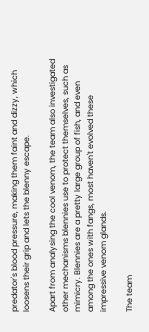predator's blood pressure, making them faint and dizzy, which loosens their grip and lets the blenny escape.

Apart from analysing the cool venom, the team also investigated other mechanisms blennies use to protect themselves, such as mimicry. Blennies are a pretty large group of fish, and even among the ones with fangs, most haven't evolved these impressive venom glands.

The team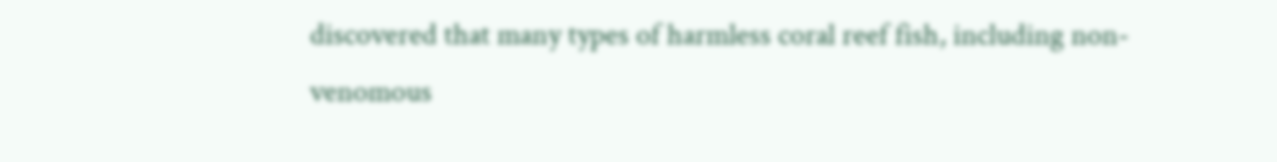discovered that many types of harmless coral reef fish, including non-venomous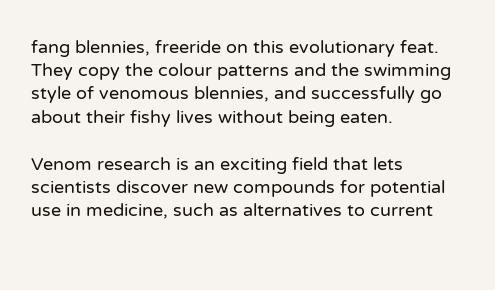fang blennies, freeride on this evolutionary feat. They copy the colour patterns and the swimming style of venomous blennies, and successfully go about their fishy lives without being eaten.

Venom research is an exciting field that lets scientists discover new compounds for potential use in medicine, such as alternatives to current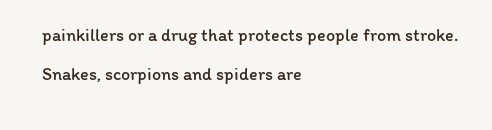painkillers or a drug that protects people from stroke.

Snakes, scorpions and spiders are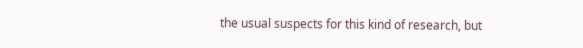the usual suspects for this kind of research, but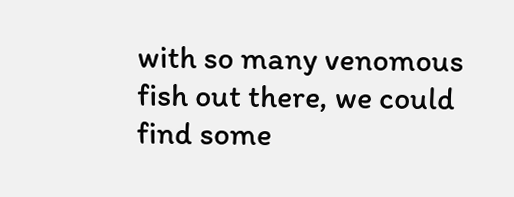with so many venomous fish out there, we could find some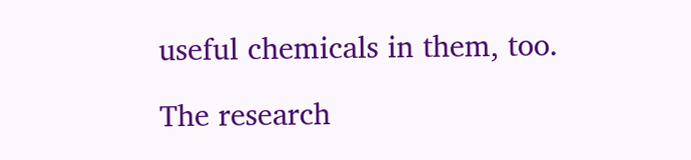useful chemicals in them, too.

The research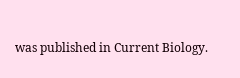was published in Current Biology.